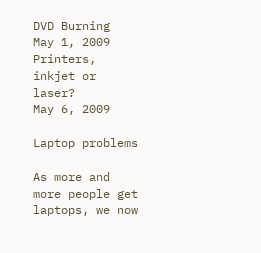DVD Burning
May 1, 2009
Printers, inkjet or laser?
May 6, 2009

Laptop problems

As more and more people get laptops, we now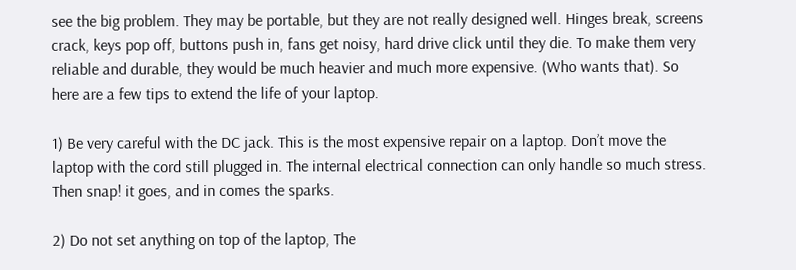see the big problem. They may be portable, but they are not really designed well. Hinges break, screens crack, keys pop off, buttons push in, fans get noisy, hard drive click until they die. To make them very reliable and durable, they would be much heavier and much more expensive. (Who wants that). So here are a few tips to extend the life of your laptop.

1) Be very careful with the DC jack. This is the most expensive repair on a laptop. Don’t move the laptop with the cord still plugged in. The internal electrical connection can only handle so much stress. Then snap! it goes, and in comes the sparks.

2) Do not set anything on top of the laptop, The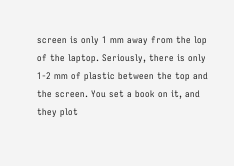screen is only 1 mm away from the lop of the laptop. Seriously, there is only 1-2 mm of plastic between the top and the screen. You set a book on it, and they plot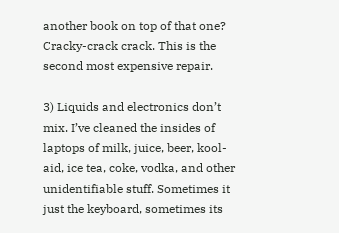another book on top of that one? Cracky-crack crack. This is the second most expensive repair.

3) Liquids and electronics don’t mix. I’ve cleaned the insides of laptops of milk, juice, beer, kool-aid, ice tea, coke, vodka, and other unidentifiable stuff. Sometimes it just the keyboard, sometimes its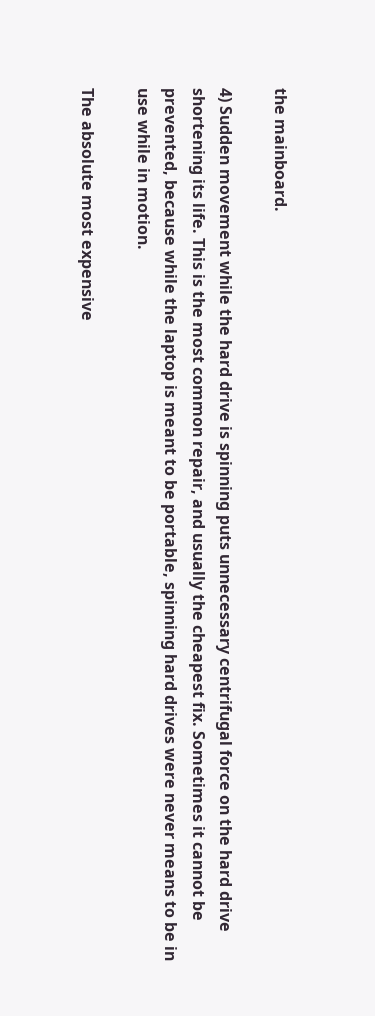the mainboard.

4) Sudden movement while the hard drive is spinning puts unnecessary centrifugal force on the hard drive shortening its life. This is the most common repair, and usually the cheapest fix. Sometimes it cannot be prevented, because while the laptop is meant to be portable, spinning hard drives were never means to be in use while in motion.

The absolute most expensive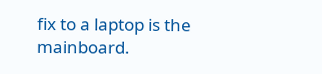fix to a laptop is the mainboard.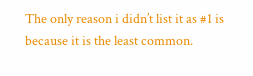The only reason i didn’t list it as #1 is because it is the least common.